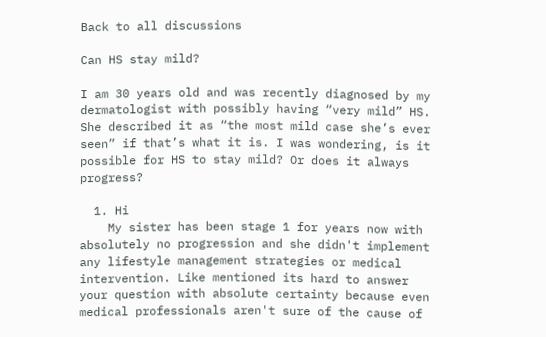Back to all discussions

Can HS stay mild?

I am 30 years old and was recently diagnosed by my dermatologist with possibly having “very mild” HS. She described it as “the most mild case she’s ever seen” if that’s what it is. I was wondering, is it possible for HS to stay mild? Or does it always progress?

  1. Hi
    My sister has been stage 1 for years now with absolutely no progression and she didn't implement any lifestyle management strategies or medical intervention. Like mentioned its hard to answer your question with absolute certainty because even medical professionals aren't sure of the cause of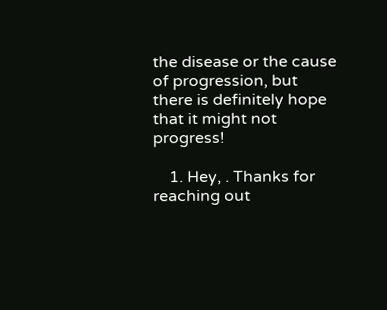the disease or the cause of progression, but there is definitely hope that it might not progress!

    1. Hey, . Thanks for reaching out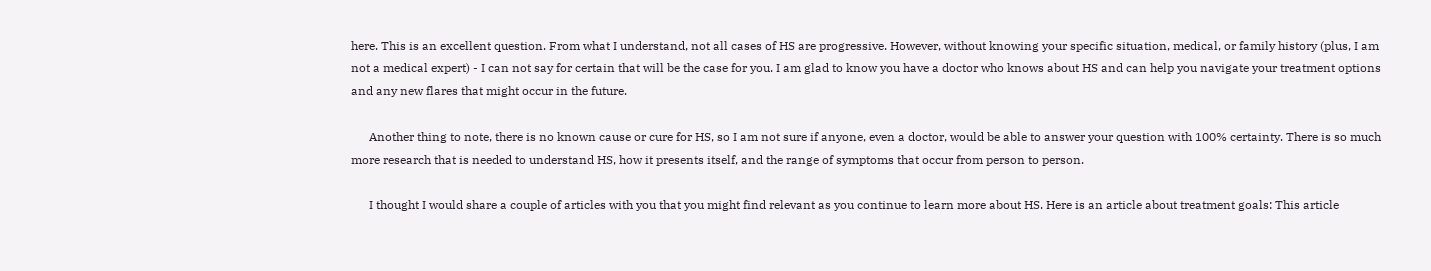here. This is an excellent question. From what I understand, not all cases of HS are progressive. However, without knowing your specific situation, medical, or family history (plus, I am not a medical expert) - I can not say for certain that will be the case for you. I am glad to know you have a doctor who knows about HS and can help you navigate your treatment options and any new flares that might occur in the future.

      Another thing to note, there is no known cause or cure for HS, so I am not sure if anyone, even a doctor, would be able to answer your question with 100% certainty. There is so much more research that is needed to understand HS, how it presents itself, and the range of symptoms that occur from person to person.

      I thought I would share a couple of articles with you that you might find relevant as you continue to learn more about HS. Here is an article about treatment goals: This article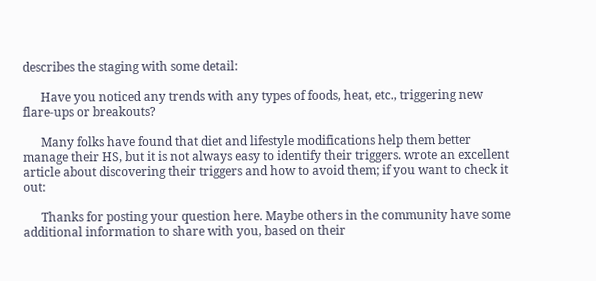describes the staging with some detail:

      Have you noticed any trends with any types of foods, heat, etc., triggering new flare-ups or breakouts?

      Many folks have found that diet and lifestyle modifications help them better manage their HS, but it is not always easy to identify their triggers. wrote an excellent article about discovering their triggers and how to avoid them; if you want to check it out:

      Thanks for posting your question here. Maybe others in the community have some additional information to share with you, based on their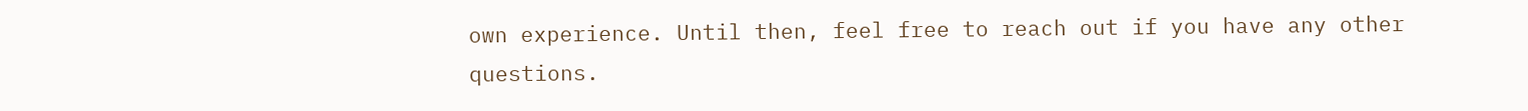own experience. Until then, feel free to reach out if you have any other questions.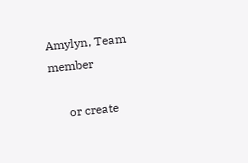Amylyn, Team member

      or create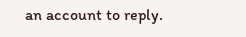an account to reply.